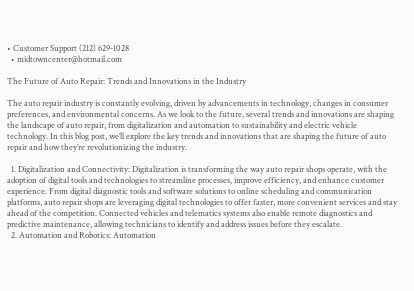• Customer Support (212) 629-1028
  • midtowncenter@hotmail.com

The Future of Auto Repair: Trends and Innovations in the Industry

The auto repair industry is constantly evolving, driven by advancements in technology, changes in consumer preferences, and environmental concerns. As we look to the future, several trends and innovations are shaping the landscape of auto repair, from digitalization and automation to sustainability and electric vehicle technology. In this blog post, we’ll explore the key trends and innovations that are shaping the future of auto repair and how they’re revolutionizing the industry.

  1. Digitalization and Connectivity: Digitalization is transforming the way auto repair shops operate, with the adoption of digital tools and technologies to streamline processes, improve efficiency, and enhance customer experience. From digital diagnostic tools and software solutions to online scheduling and communication platforms, auto repair shops are leveraging digital technologies to offer faster, more convenient services and stay ahead of the competition. Connected vehicles and telematics systems also enable remote diagnostics and predictive maintenance, allowing technicians to identify and address issues before they escalate.
  2. Automation and Robotics: Automation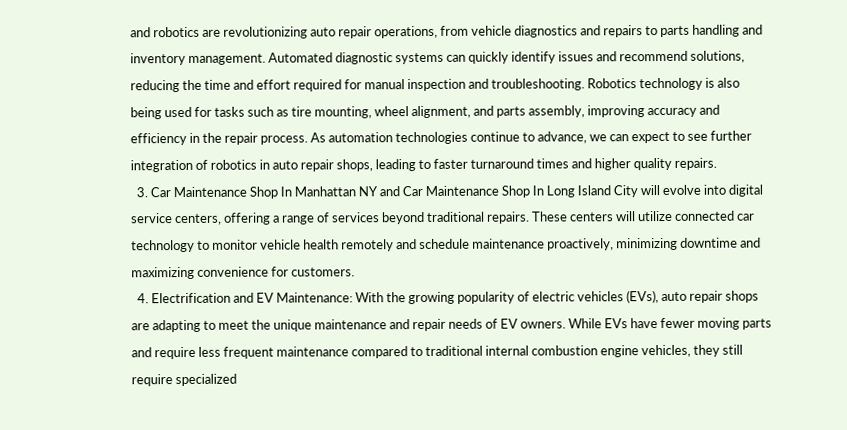and robotics are revolutionizing auto repair operations, from vehicle diagnostics and repairs to parts handling and inventory management. Automated diagnostic systems can quickly identify issues and recommend solutions, reducing the time and effort required for manual inspection and troubleshooting. Robotics technology is also being used for tasks such as tire mounting, wheel alignment, and parts assembly, improving accuracy and efficiency in the repair process. As automation technologies continue to advance, we can expect to see further integration of robotics in auto repair shops, leading to faster turnaround times and higher quality repairs.
  3. Car Maintenance Shop In Manhattan NY and Car Maintenance Shop In Long Island City will evolve into digital service centers, offering a range of services beyond traditional repairs. These centers will utilize connected car technology to monitor vehicle health remotely and schedule maintenance proactively, minimizing downtime and maximizing convenience for customers.
  4. Electrification and EV Maintenance: With the growing popularity of electric vehicles (EVs), auto repair shops are adapting to meet the unique maintenance and repair needs of EV owners. While EVs have fewer moving parts and require less frequent maintenance compared to traditional internal combustion engine vehicles, they still require specialized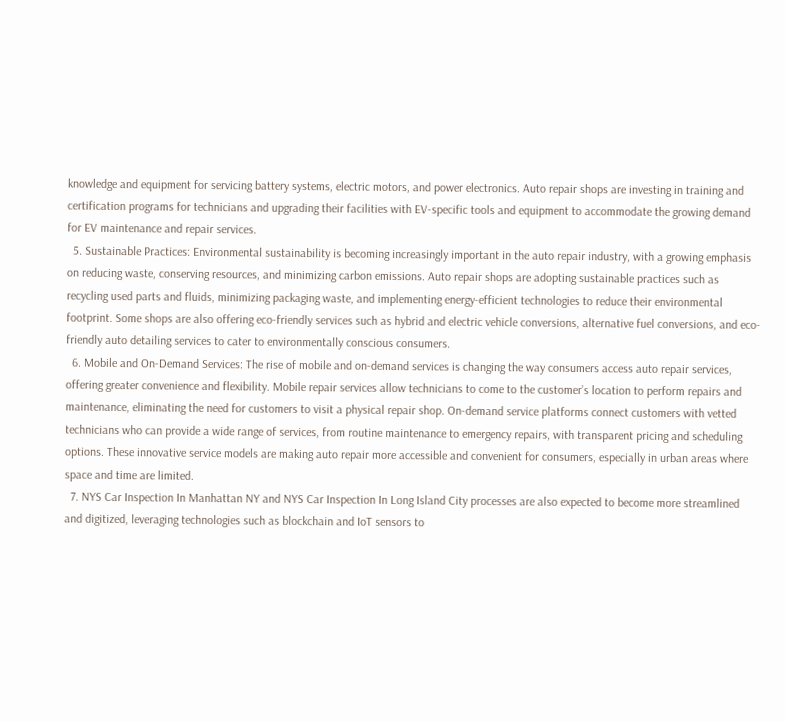knowledge and equipment for servicing battery systems, electric motors, and power electronics. Auto repair shops are investing in training and certification programs for technicians and upgrading their facilities with EV-specific tools and equipment to accommodate the growing demand for EV maintenance and repair services.
  5. Sustainable Practices: Environmental sustainability is becoming increasingly important in the auto repair industry, with a growing emphasis on reducing waste, conserving resources, and minimizing carbon emissions. Auto repair shops are adopting sustainable practices such as recycling used parts and fluids, minimizing packaging waste, and implementing energy-efficient technologies to reduce their environmental footprint. Some shops are also offering eco-friendly services such as hybrid and electric vehicle conversions, alternative fuel conversions, and eco-friendly auto detailing services to cater to environmentally conscious consumers.
  6. Mobile and On-Demand Services: The rise of mobile and on-demand services is changing the way consumers access auto repair services, offering greater convenience and flexibility. Mobile repair services allow technicians to come to the customer’s location to perform repairs and maintenance, eliminating the need for customers to visit a physical repair shop. On-demand service platforms connect customers with vetted technicians who can provide a wide range of services, from routine maintenance to emergency repairs, with transparent pricing and scheduling options. These innovative service models are making auto repair more accessible and convenient for consumers, especially in urban areas where space and time are limited.
  7. NYS Car Inspection In Manhattan NY and NYS Car Inspection In Long Island City processes are also expected to become more streamlined and digitized, leveraging technologies such as blockchain and IoT sensors to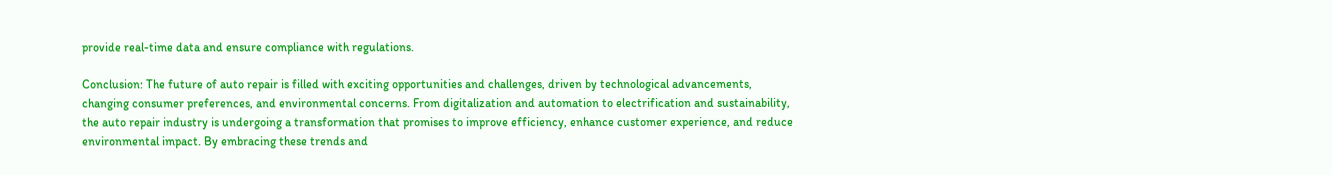provide real-time data and ensure compliance with regulations.

Conclusion: The future of auto repair is filled with exciting opportunities and challenges, driven by technological advancements, changing consumer preferences, and environmental concerns. From digitalization and automation to electrification and sustainability, the auto repair industry is undergoing a transformation that promises to improve efficiency, enhance customer experience, and reduce environmental impact. By embracing these trends and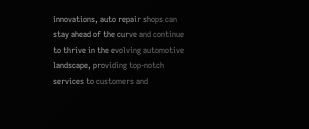innovations, auto repair shops can stay ahead of the curve and continue to thrive in the evolving automotive landscape, providing top-notch services to customers and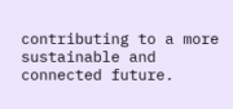contributing to a more sustainable and connected future.